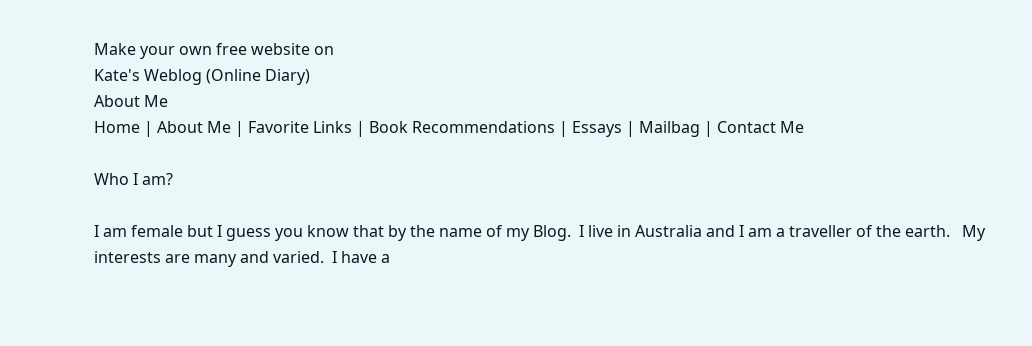Make your own free website on
Kate's Weblog (Online Diary)
About Me
Home | About Me | Favorite Links | Book Recommendations | Essays | Mailbag | Contact Me

Who I am?

I am female but I guess you know that by the name of my Blog.  I live in Australia and I am a traveller of the earth.   My interests are many and varied.  I have a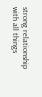strong relationship with all things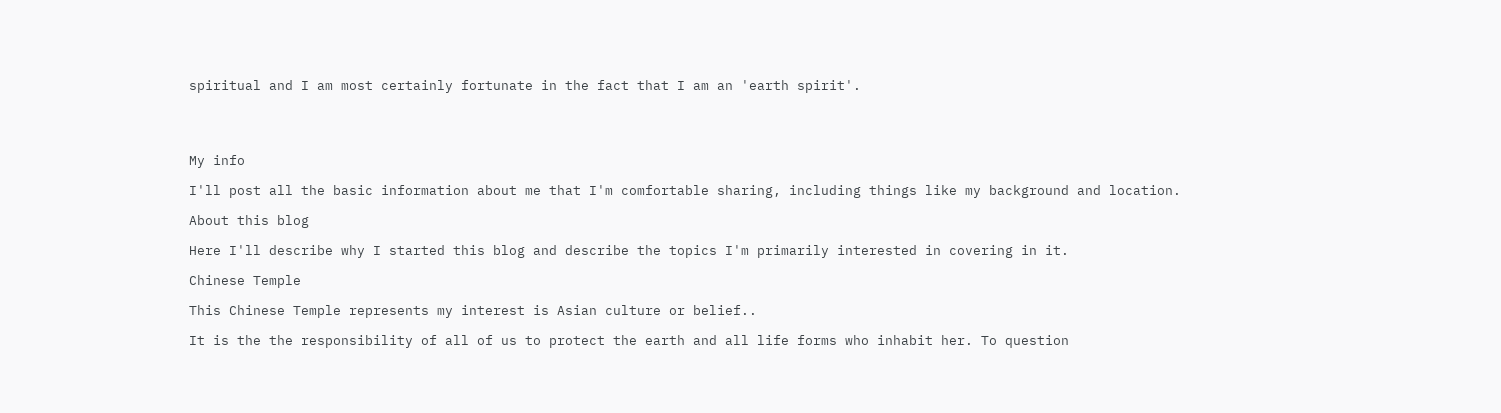spiritual and I am most certainly fortunate in the fact that I am an 'earth spirit'.




My info

I'll post all the basic information about me that I'm comfortable sharing, including things like my background and location.

About this blog

Here I'll describe why I started this blog and describe the topics I'm primarily interested in covering in it.

Chinese Temple

This Chinese Temple represents my interest is Asian culture or belief..

It is the the responsibility of all of us to protect the earth and all life forms who inhabit her. To question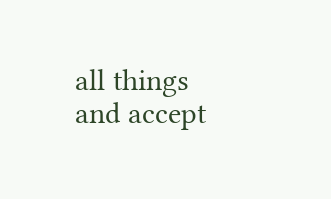all things and accept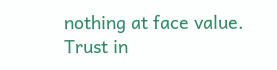nothing at face value. Trust in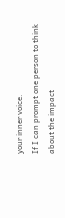your inner voice.
If I can prompt one person to think about the impact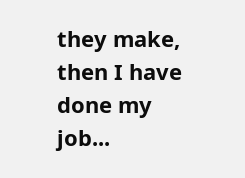they make, then I have done my job...